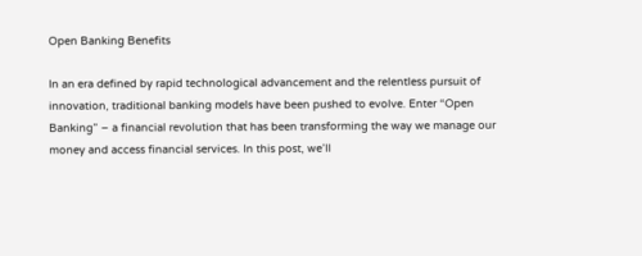Open Banking Benefits

In an era defined by rapid technological advancement and the relentless pursuit of innovation, traditional banking models have been pushed to evolve. Enter “Open Banking” – a financial revolution that has been transforming the way we manage our money and access financial services. In this post, we’ll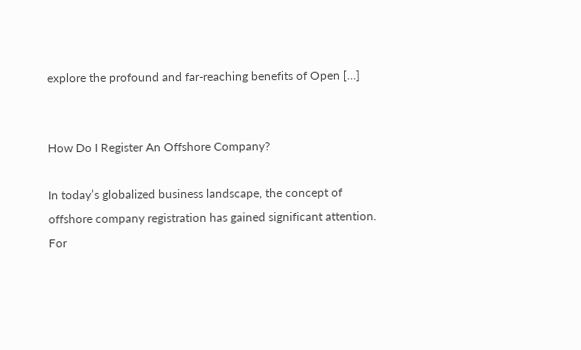explore the profound and far-reaching benefits of Open […]


How Do I Register An Offshore Company?

In today’s globalized business landscape, the concept of offshore company registration has gained significant attention. For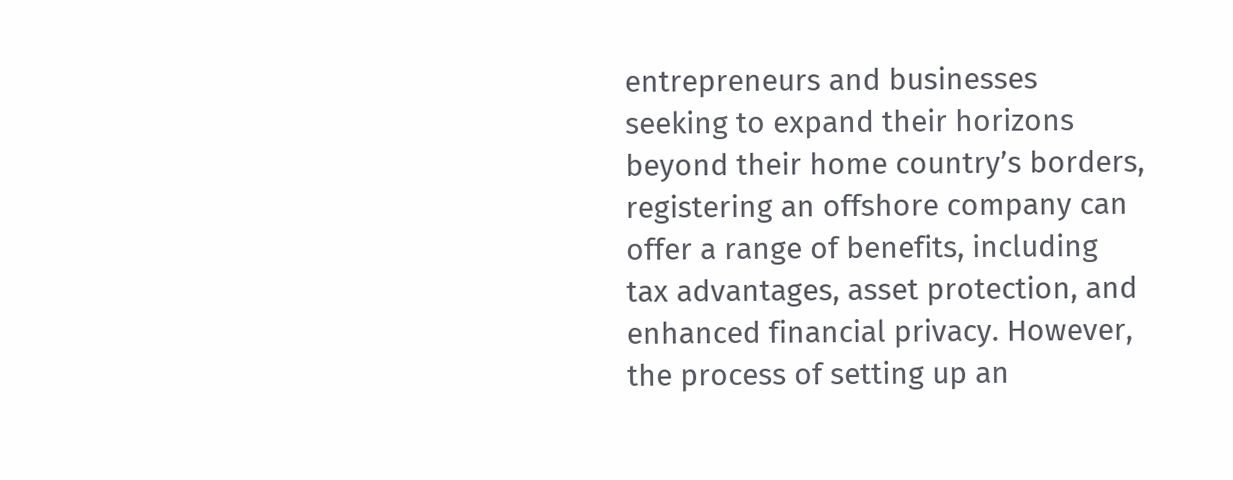entrepreneurs and businesses seeking to expand their horizons beyond their home country’s borders, registering an offshore company can offer a range of benefits, including tax advantages, asset protection, and enhanced financial privacy. However, the process of setting up an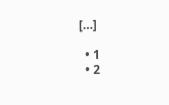[…]

  • 1
  • 2